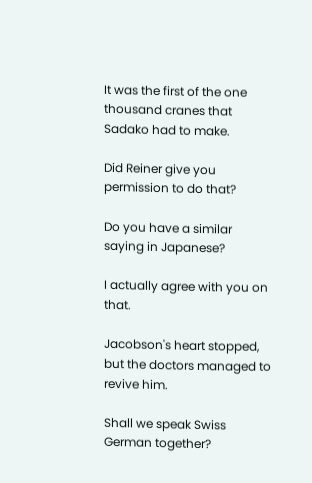It was the first of the one thousand cranes that Sadako had to make.

Did Reiner give you permission to do that?

Do you have a similar saying in Japanese?

I actually agree with you on that.

Jacobson's heart stopped, but the doctors managed to revive him.

Shall we speak Swiss German together?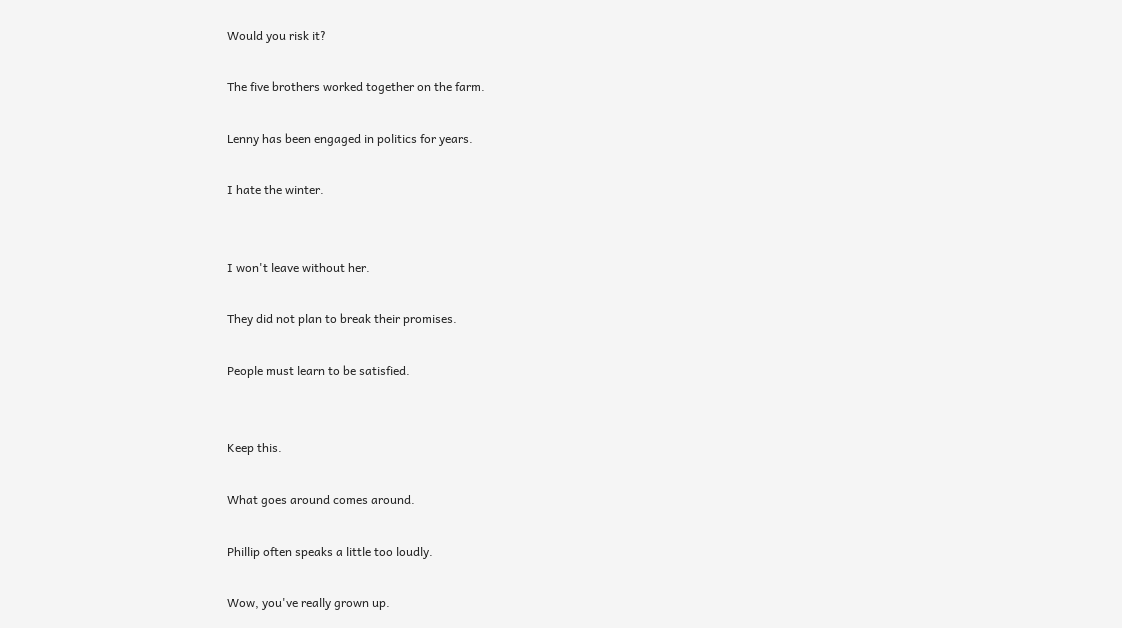Would you risk it?

The five brothers worked together on the farm.

Lenny has been engaged in politics for years.

I hate the winter.


I won't leave without her.

They did not plan to break their promises.

People must learn to be satisfied.


Keep this.

What goes around comes around.

Phillip often speaks a little too loudly.

Wow, you've really grown up.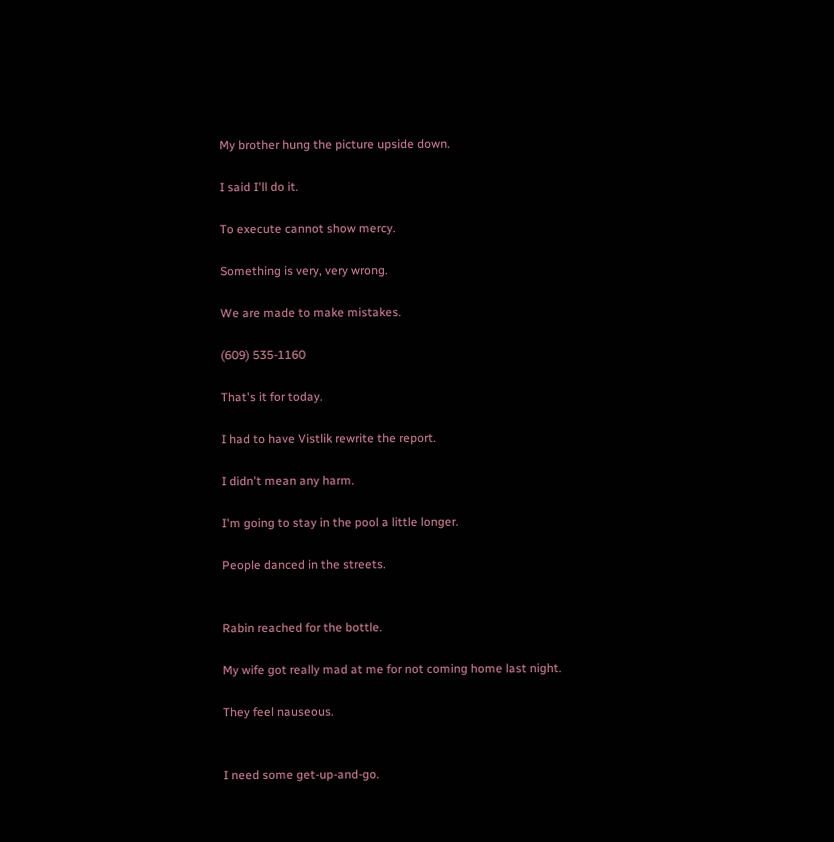My brother hung the picture upside down.

I said I'll do it.

To execute cannot show mercy.

Something is very, very wrong.

We are made to make mistakes.

(609) 535-1160

That's it for today.

I had to have Vistlik rewrite the report.

I didn't mean any harm.

I'm going to stay in the pool a little longer.

People danced in the streets.


Rabin reached for the bottle.

My wife got really mad at me for not coming home last night.

They feel nauseous.


I need some get-up-and-go.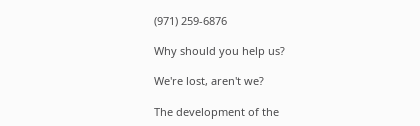(971) 259-6876

Why should you help us?

We're lost, aren't we?

The development of the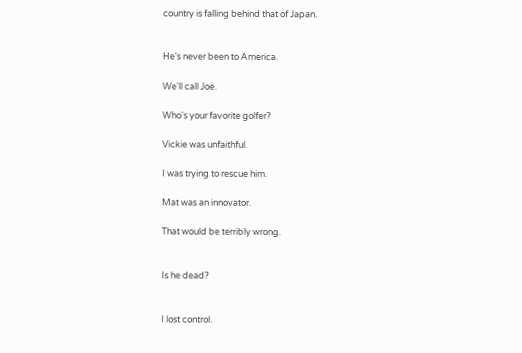country is falling behind that of Japan.


He's never been to America.

We'll call Joe.

Who's your favorite golfer?

Vickie was unfaithful.

I was trying to rescue him.

Mat was an innovator.

That would be terribly wrong.


Is he dead?


I lost control.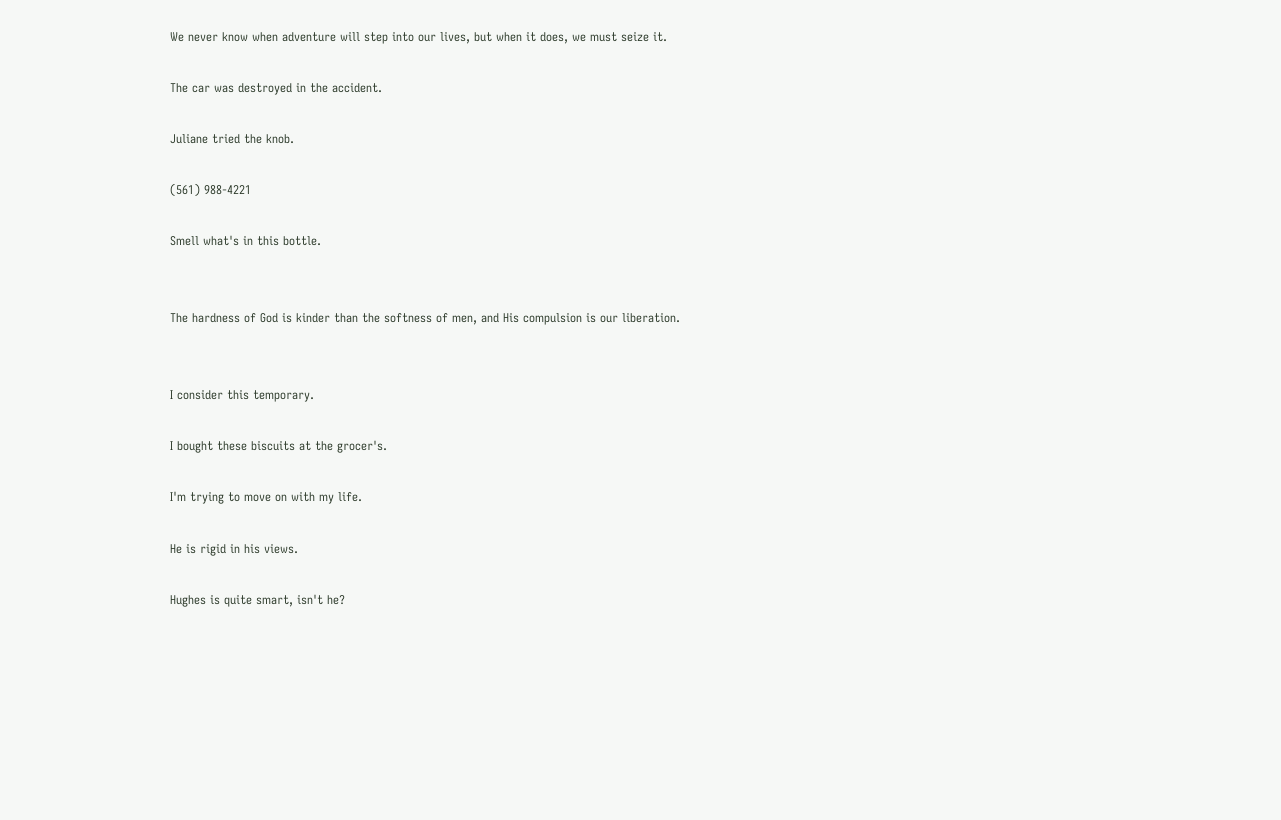We never know when adventure will step into our lives, but when it does, we must seize it.

The car was destroyed in the accident.

Juliane tried the knob.

(561) 988-4221

Smell what's in this bottle.


The hardness of God is kinder than the softness of men, and His compulsion is our liberation.


I consider this temporary.

I bought these biscuits at the grocer's.

I'm trying to move on with my life.

He is rigid in his views.

Hughes is quite smart, isn't he?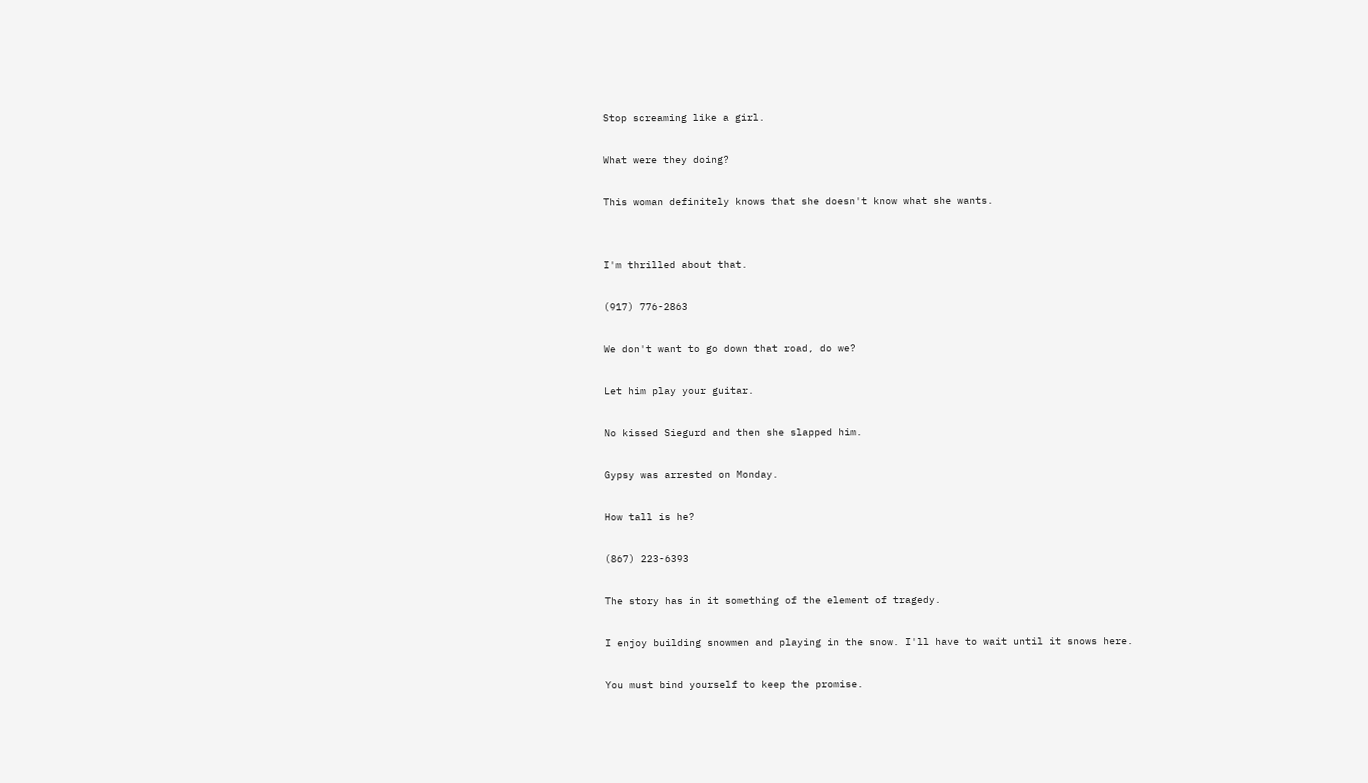Stop screaming like a girl.

What were they doing?

This woman definitely knows that she doesn't know what she wants.


I'm thrilled about that.

(917) 776-2863

We don't want to go down that road, do we?

Let him play your guitar.

No kissed Siegurd and then she slapped him.

Gypsy was arrested on Monday.

How tall is he?

(867) 223-6393

The story has in it something of the element of tragedy.

I enjoy building snowmen and playing in the snow. I'll have to wait until it snows here.

You must bind yourself to keep the promise.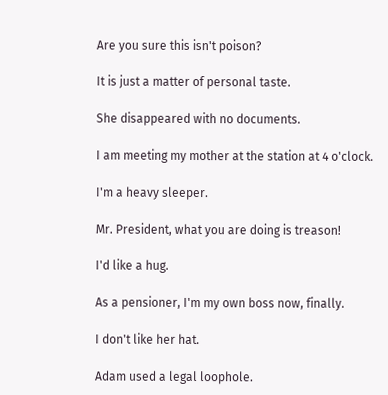Are you sure this isn't poison?

It is just a matter of personal taste.

She disappeared with no documents.

I am meeting my mother at the station at 4 o'clock.

I'm a heavy sleeper.

Mr. President, what you are doing is treason!

I'd like a hug.

As a pensioner, I'm my own boss now, finally.

I don't like her hat.

Adam used a legal loophole.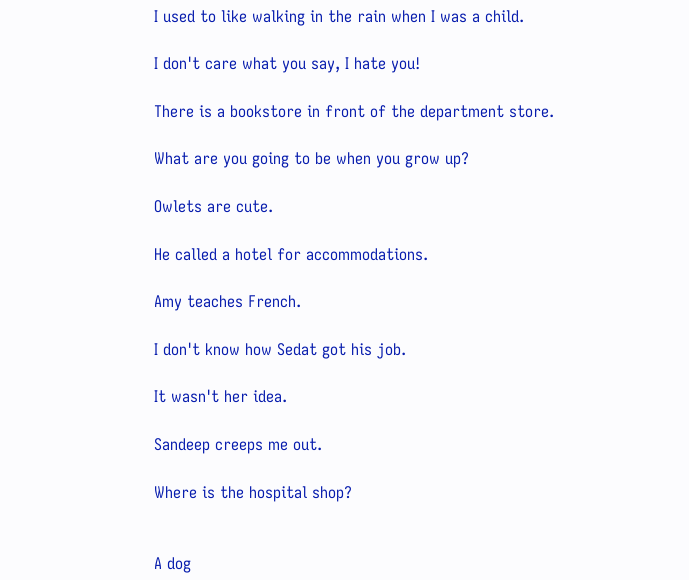I used to like walking in the rain when I was a child.

I don't care what you say, I hate you!

There is a bookstore in front of the department store.

What are you going to be when you grow up?

Owlets are cute.

He called a hotel for accommodations.

Amy teaches French.

I don't know how Sedat got his job.

It wasn't her idea.

Sandeep creeps me out.

Where is the hospital shop?


A dog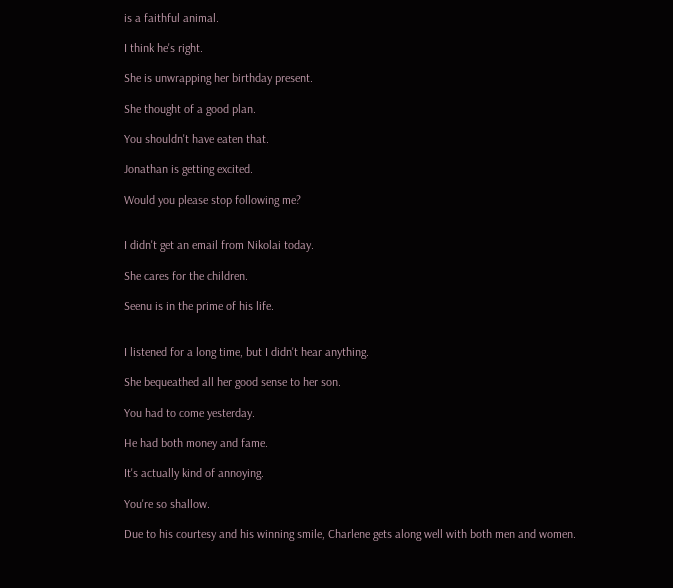is a faithful animal.

I think he's right.

She is unwrapping her birthday present.

She thought of a good plan.

You shouldn't have eaten that.

Jonathan is getting excited.

Would you please stop following me?


I didn't get an email from Nikolai today.

She cares for the children.

Seenu is in the prime of his life.


I listened for a long time, but I didn't hear anything.

She bequeathed all her good sense to her son.

You had to come yesterday.

He had both money and fame.

It's actually kind of annoying.

You're so shallow.

Due to his courtesy and his winning smile, Charlene gets along well with both men and women.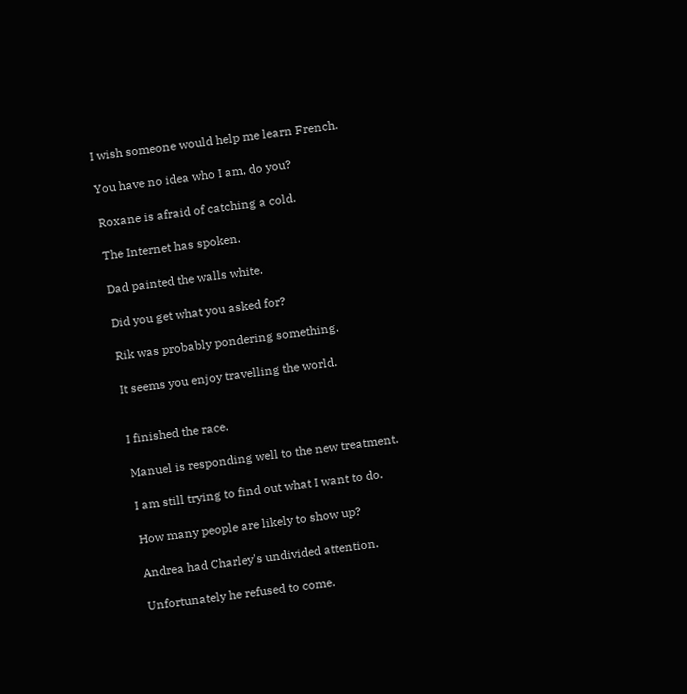I wish someone would help me learn French.

You have no idea who I am, do you?

Roxane is afraid of catching a cold.

The Internet has spoken.

Dad painted the walls white.

Did you get what you asked for?

Rik was probably pondering something.

It seems you enjoy travelling the world.


I finished the race.

Manuel is responding well to the new treatment.

I am still trying to find out what I want to do.

How many people are likely to show up?

Andrea had Charley's undivided attention.

Unfortunately he refused to come.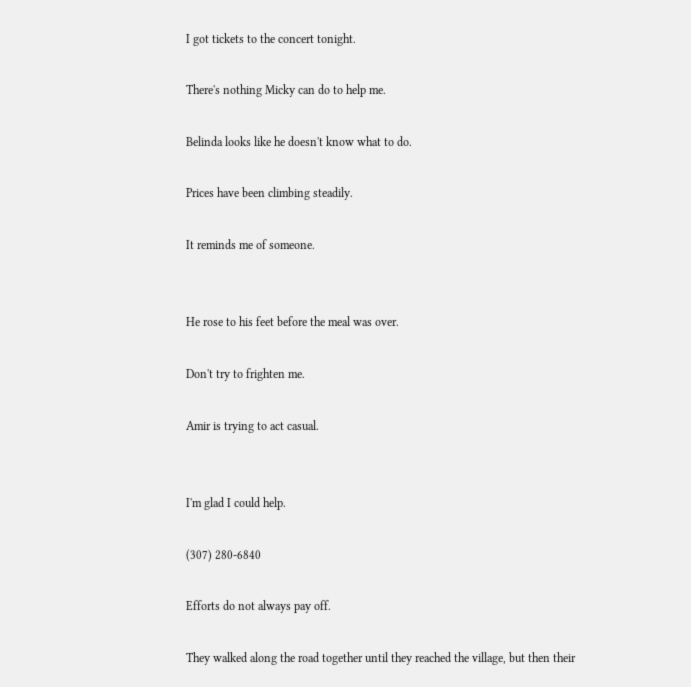I got tickets to the concert tonight.

There's nothing Micky can do to help me.

Belinda looks like he doesn't know what to do.

Prices have been climbing steadily.

It reminds me of someone.


He rose to his feet before the meal was over.

Don't try to frighten me.

Amir is trying to act casual.


I'm glad I could help.

(307) 280-6840

Efforts do not always pay off.

They walked along the road together until they reached the village, but then their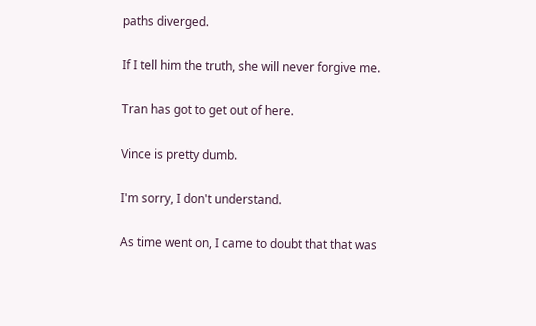paths diverged.

If I tell him the truth, she will never forgive me.

Tran has got to get out of here.

Vince is pretty dumb.

I'm sorry, I don't understand.

As time went on, I came to doubt that that was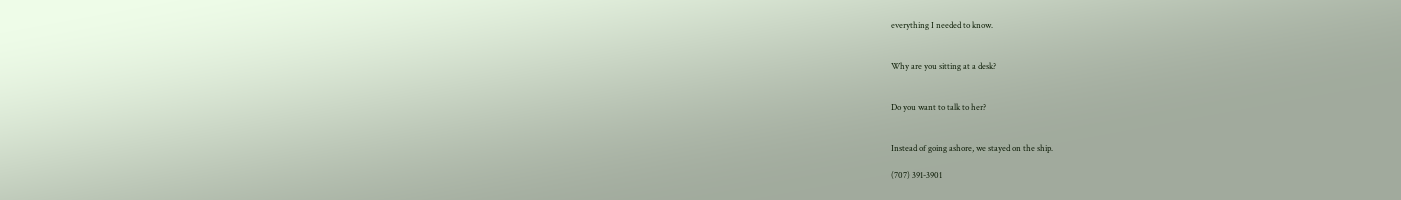everything I needed to know.


Why are you sitting at a desk?


Do you want to talk to her?


Instead of going ashore, we stayed on the ship.

(707) 391-3901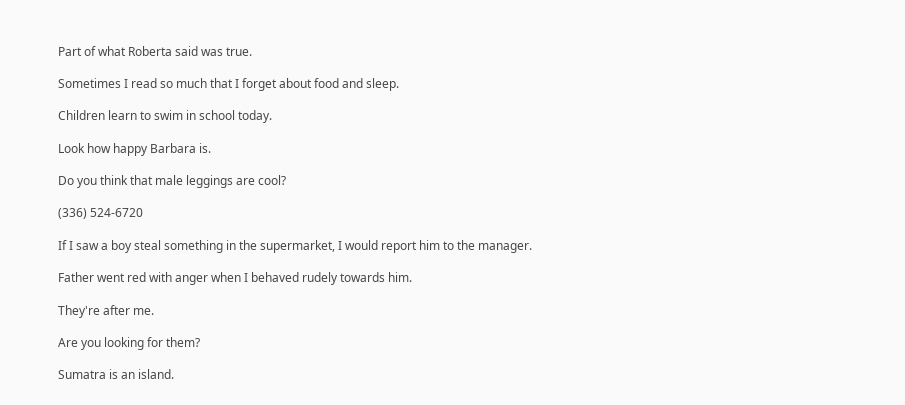Part of what Roberta said was true.

Sometimes I read so much that I forget about food and sleep.

Children learn to swim in school today.

Look how happy Barbara is.

Do you think that male leggings are cool?

(336) 524-6720

If I saw a boy steal something in the supermarket, I would report him to the manager.

Father went red with anger when I behaved rudely towards him.

They're after me.

Are you looking for them?

Sumatra is an island.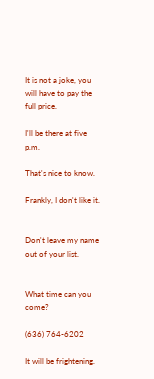It is not a joke, you will have to pay the full price.

I'll be there at five p.m.

That's nice to know.

Frankly, I don't like it.


Don't leave my name out of your list.


What time can you come?

(636) 764-6202

It will be frightening.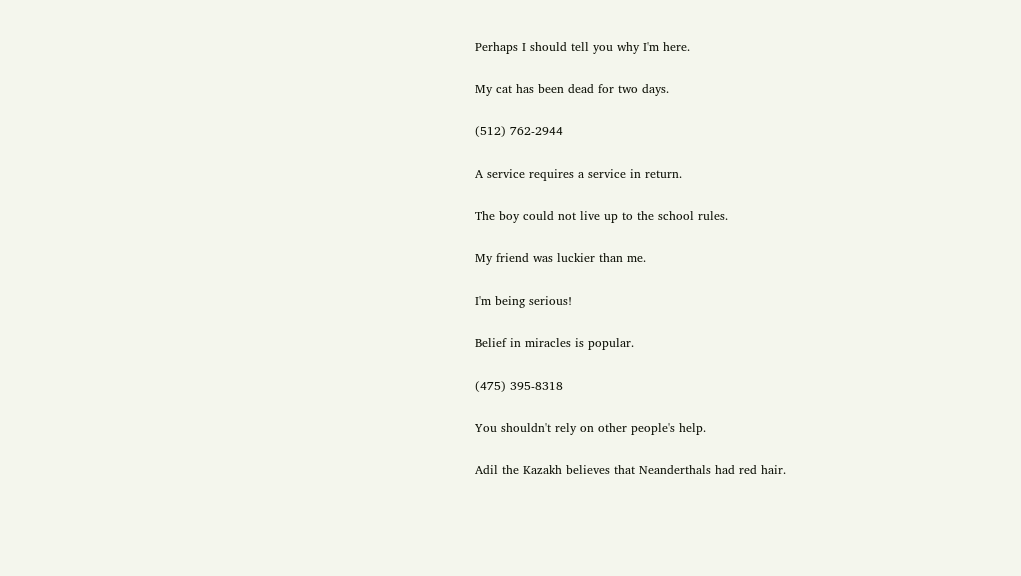Perhaps I should tell you why I'm here.

My cat has been dead for two days.

(512) 762-2944

A service requires a service in return.

The boy could not live up to the school rules.

My friend was luckier than me.

I'm being serious!

Belief in miracles is popular.

(475) 395-8318

You shouldn't rely on other people's help.

Adil the Kazakh believes that Neanderthals had red hair.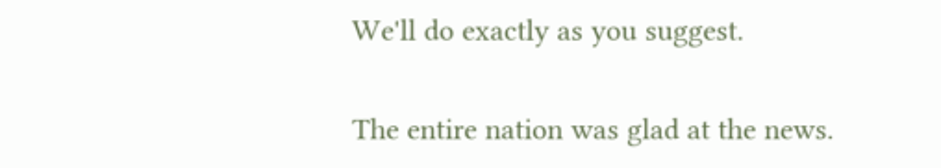We'll do exactly as you suggest.


The entire nation was glad at the news.